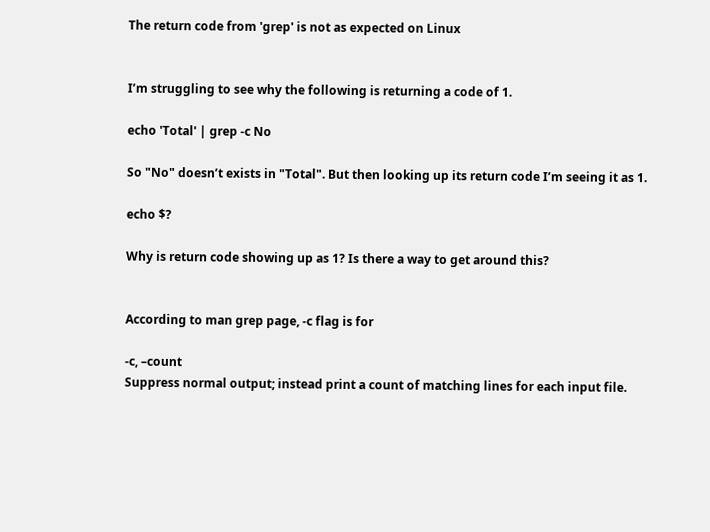The return code from 'grep' is not as expected on Linux


I’m struggling to see why the following is returning a code of 1.

echo 'Total' | grep -c No

So "No" doesn’t exists in "Total". But then looking up its return code I’m seeing it as 1.

echo $?

Why is return code showing up as 1? Is there a way to get around this?


According to man grep page, -c flag is for

-c, –count
Suppress normal output; instead print a count of matching lines for each input file.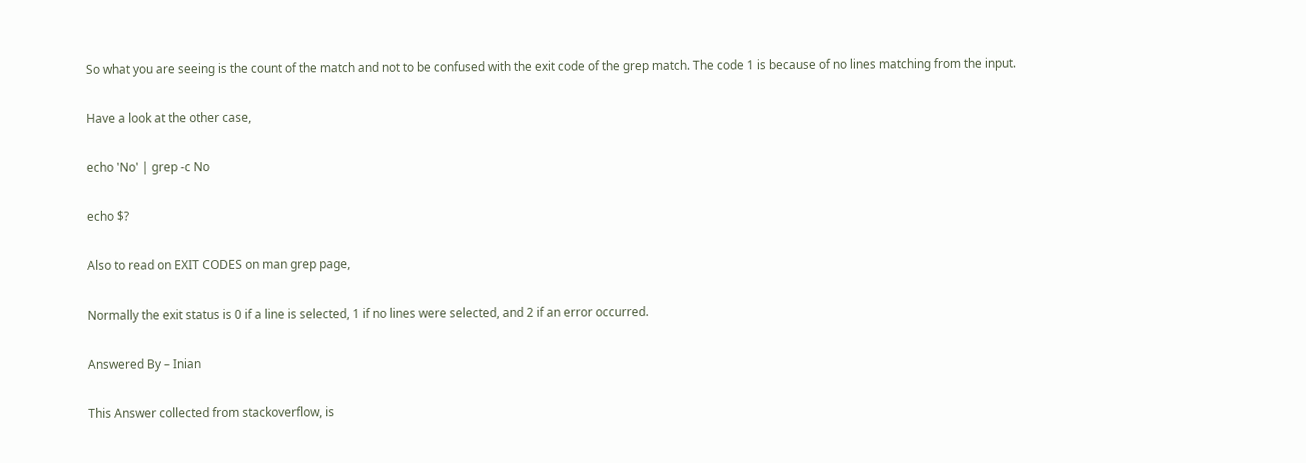So what you are seeing is the count of the match and not to be confused with the exit code of the grep match. The code 1 is because of no lines matching from the input.

Have a look at the other case,

echo 'No' | grep -c No

echo $?

Also to read on EXIT CODES on man grep page,

Normally the exit status is 0 if a line is selected, 1 if no lines were selected, and 2 if an error occurred.

Answered By – Inian

This Answer collected from stackoverflow, is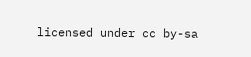licensed under cc by-sa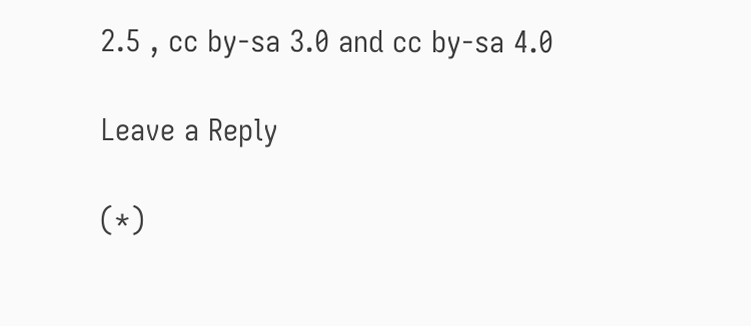2.5 , cc by-sa 3.0 and cc by-sa 4.0

Leave a Reply

(*)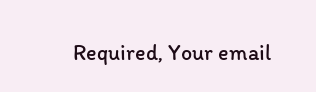Required, Your email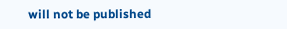will not be published